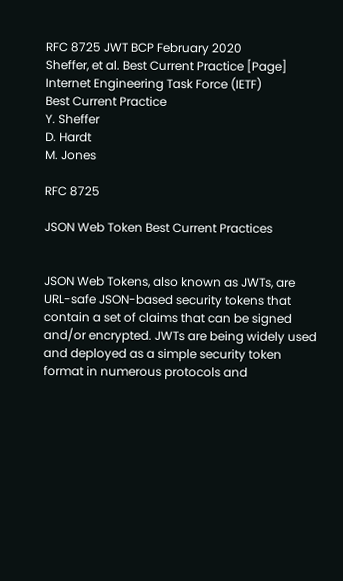RFC 8725 JWT BCP February 2020
Sheffer, et al. Best Current Practice [Page]
Internet Engineering Task Force (IETF)
Best Current Practice
Y. Sheffer
D. Hardt
M. Jones

RFC 8725

JSON Web Token Best Current Practices


JSON Web Tokens, also known as JWTs, are URL-safe JSON-based security tokens that contain a set of claims that can be signed and/or encrypted. JWTs are being widely used and deployed as a simple security token format in numerous protocols and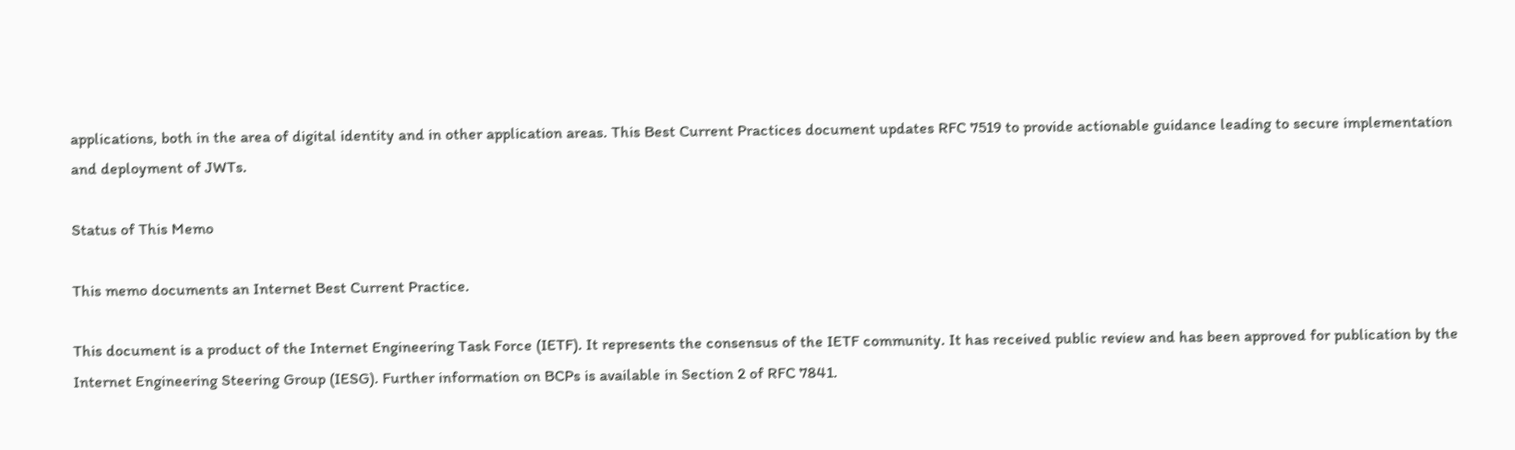applications, both in the area of digital identity and in other application areas. This Best Current Practices document updates RFC 7519 to provide actionable guidance leading to secure implementation and deployment of JWTs.

Status of This Memo

This memo documents an Internet Best Current Practice.

This document is a product of the Internet Engineering Task Force (IETF). It represents the consensus of the IETF community. It has received public review and has been approved for publication by the Internet Engineering Steering Group (IESG). Further information on BCPs is available in Section 2 of RFC 7841.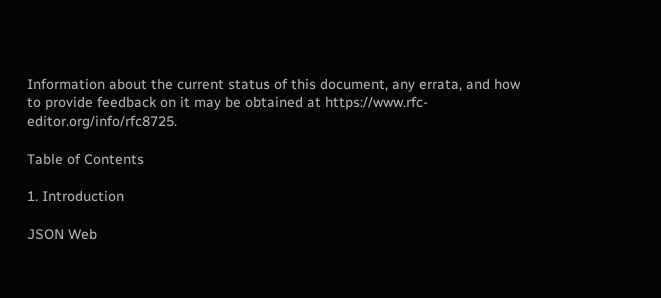Information about the current status of this document, any errata, and how to provide feedback on it may be obtained at https://www.rfc-editor.org/info/rfc8725.

Table of Contents

1. Introduction

JSON Web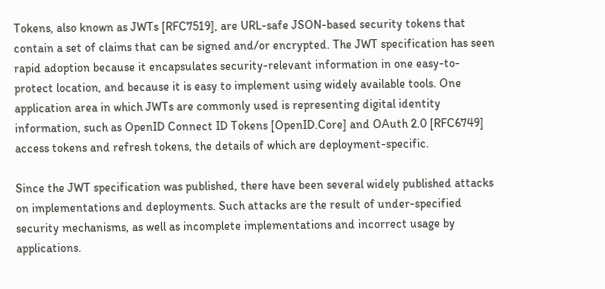Tokens, also known as JWTs [RFC7519], are URL-safe JSON-based security tokens that contain a set of claims that can be signed and/or encrypted. The JWT specification has seen rapid adoption because it encapsulates security-relevant information in one easy-to-protect location, and because it is easy to implement using widely available tools. One application area in which JWTs are commonly used is representing digital identity information, such as OpenID Connect ID Tokens [OpenID.Core] and OAuth 2.0 [RFC6749] access tokens and refresh tokens, the details of which are deployment-specific.

Since the JWT specification was published, there have been several widely published attacks on implementations and deployments. Such attacks are the result of under-specified security mechanisms, as well as incomplete implementations and incorrect usage by applications.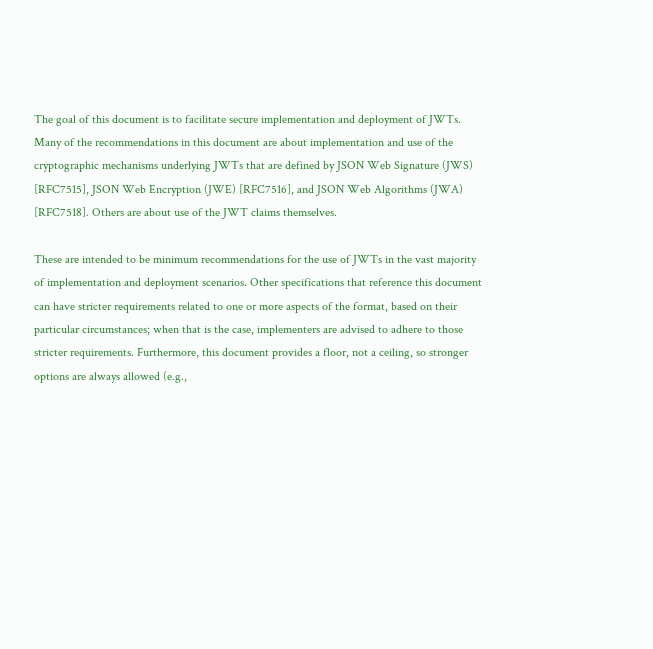The goal of this document is to facilitate secure implementation and deployment of JWTs. Many of the recommendations in this document are about implementation and use of the cryptographic mechanisms underlying JWTs that are defined by JSON Web Signature (JWS) [RFC7515], JSON Web Encryption (JWE) [RFC7516], and JSON Web Algorithms (JWA) [RFC7518]. Others are about use of the JWT claims themselves.

These are intended to be minimum recommendations for the use of JWTs in the vast majority of implementation and deployment scenarios. Other specifications that reference this document can have stricter requirements related to one or more aspects of the format, based on their particular circumstances; when that is the case, implementers are advised to adhere to those stricter requirements. Furthermore, this document provides a floor, not a ceiling, so stronger options are always allowed (e.g.,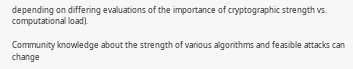depending on differing evaluations of the importance of cryptographic strength vs. computational load).

Community knowledge about the strength of various algorithms and feasible attacks can change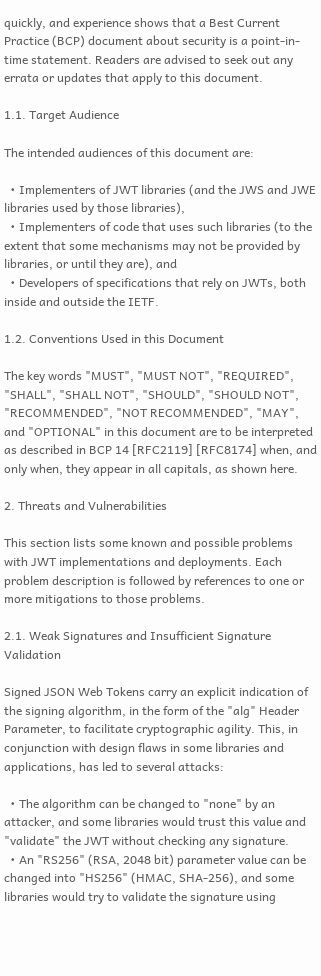quickly, and experience shows that a Best Current Practice (BCP) document about security is a point-in-time statement. Readers are advised to seek out any errata or updates that apply to this document.

1.1. Target Audience

The intended audiences of this document are:

  • Implementers of JWT libraries (and the JWS and JWE libraries used by those libraries),
  • Implementers of code that uses such libraries (to the extent that some mechanisms may not be provided by libraries, or until they are), and
  • Developers of specifications that rely on JWTs, both inside and outside the IETF.

1.2. Conventions Used in this Document

The key words "MUST", "MUST NOT", "REQUIRED", "SHALL", "SHALL NOT", "SHOULD", "SHOULD NOT", "RECOMMENDED", "NOT RECOMMENDED", "MAY", and "OPTIONAL" in this document are to be interpreted as described in BCP 14 [RFC2119] [RFC8174] when, and only when, they appear in all capitals, as shown here.

2. Threats and Vulnerabilities

This section lists some known and possible problems with JWT implementations and deployments. Each problem description is followed by references to one or more mitigations to those problems.

2.1. Weak Signatures and Insufficient Signature Validation

Signed JSON Web Tokens carry an explicit indication of the signing algorithm, in the form of the "alg" Header Parameter, to facilitate cryptographic agility. This, in conjunction with design flaws in some libraries and applications, has led to several attacks:

  • The algorithm can be changed to "none" by an attacker, and some libraries would trust this value and "validate" the JWT without checking any signature.
  • An "RS256" (RSA, 2048 bit) parameter value can be changed into "HS256" (HMAC, SHA-256), and some libraries would try to validate the signature using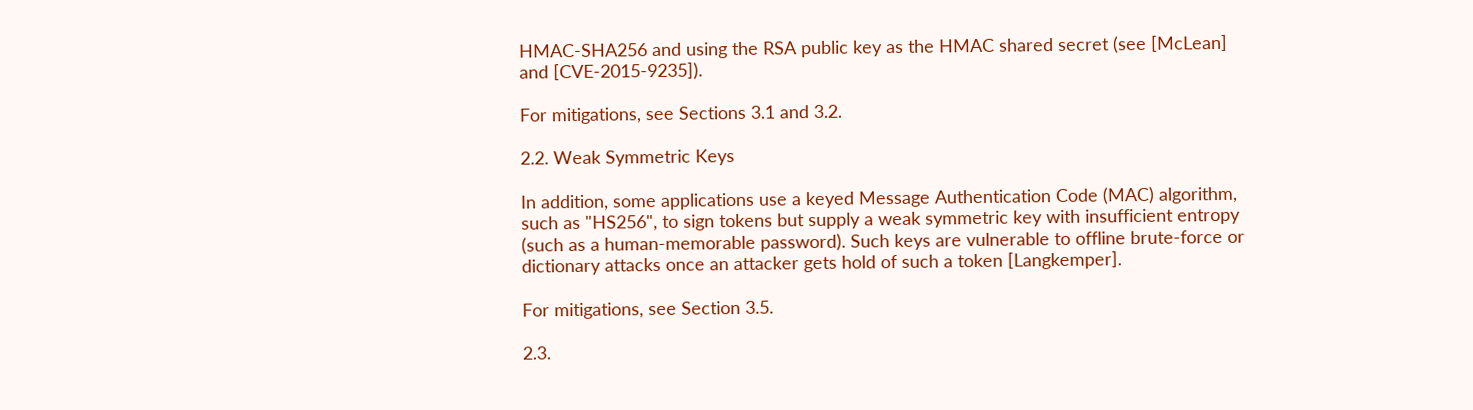HMAC-SHA256 and using the RSA public key as the HMAC shared secret (see [McLean] and [CVE-2015-9235]).

For mitigations, see Sections 3.1 and 3.2.

2.2. Weak Symmetric Keys

In addition, some applications use a keyed Message Authentication Code (MAC) algorithm, such as "HS256", to sign tokens but supply a weak symmetric key with insufficient entropy (such as a human-memorable password). Such keys are vulnerable to offline brute-force or dictionary attacks once an attacker gets hold of such a token [Langkemper].

For mitigations, see Section 3.5.

2.3.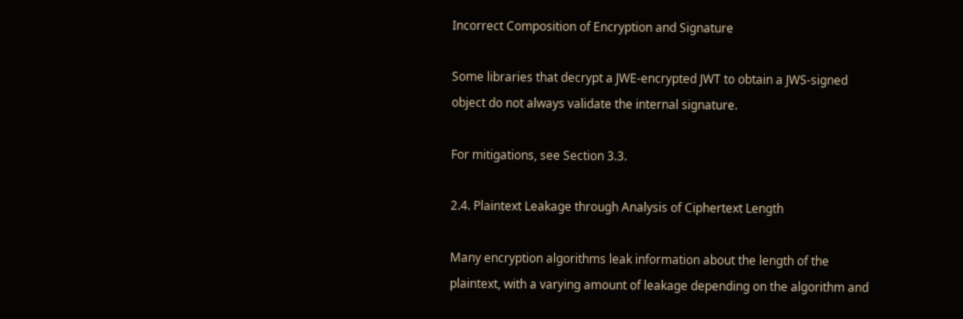Incorrect Composition of Encryption and Signature

Some libraries that decrypt a JWE-encrypted JWT to obtain a JWS-signed object do not always validate the internal signature.

For mitigations, see Section 3.3.

2.4. Plaintext Leakage through Analysis of Ciphertext Length

Many encryption algorithms leak information about the length of the plaintext, with a varying amount of leakage depending on the algorithm and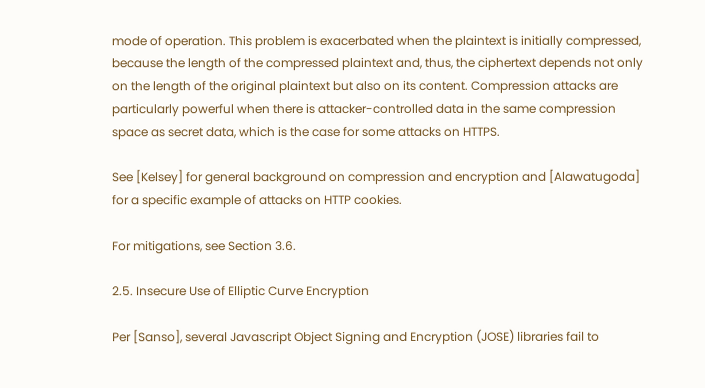mode of operation. This problem is exacerbated when the plaintext is initially compressed, because the length of the compressed plaintext and, thus, the ciphertext depends not only on the length of the original plaintext but also on its content. Compression attacks are particularly powerful when there is attacker-controlled data in the same compression space as secret data, which is the case for some attacks on HTTPS.

See [Kelsey] for general background on compression and encryption and [Alawatugoda] for a specific example of attacks on HTTP cookies.

For mitigations, see Section 3.6.

2.5. Insecure Use of Elliptic Curve Encryption

Per [Sanso], several Javascript Object Signing and Encryption (JOSE) libraries fail to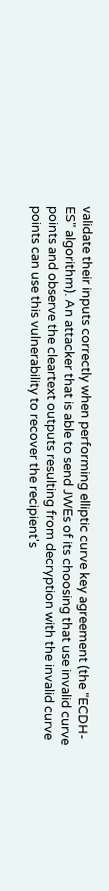validate their inputs correctly when performing elliptic curve key agreement (the "ECDH-ES" algorithm). An attacker that is able to send JWEs of its choosing that use invalid curve points and observe the cleartext outputs resulting from decryption with the invalid curve points can use this vulnerability to recover the recipient's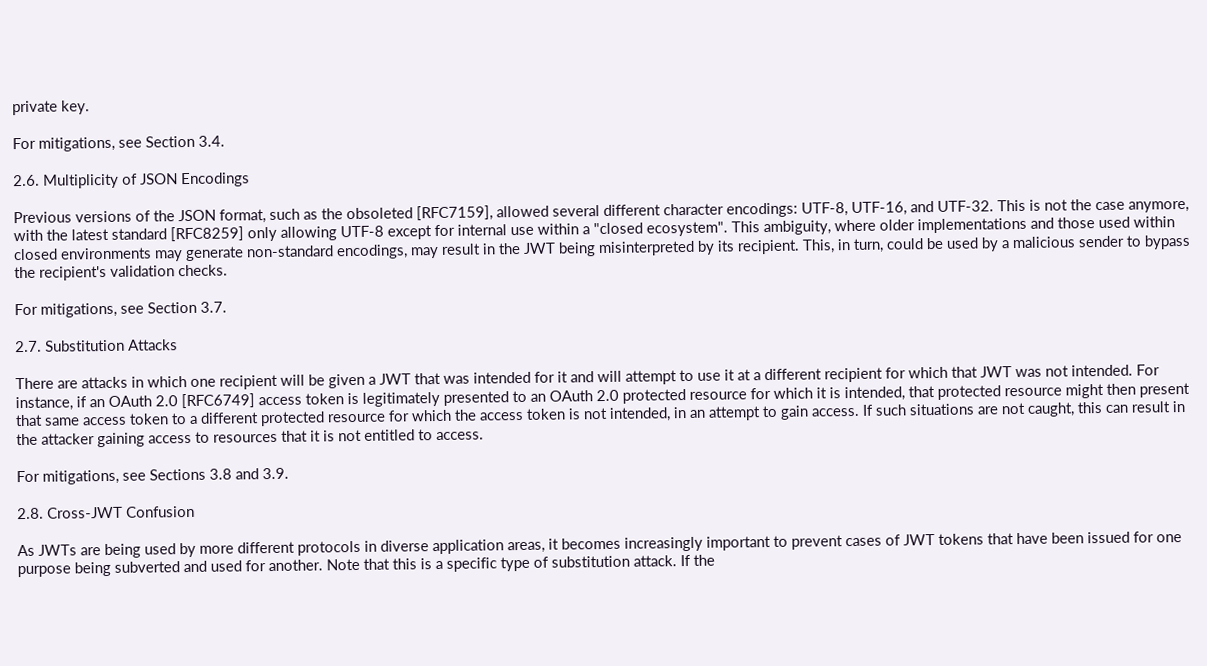private key.

For mitigations, see Section 3.4.

2.6. Multiplicity of JSON Encodings

Previous versions of the JSON format, such as the obsoleted [RFC7159], allowed several different character encodings: UTF-8, UTF-16, and UTF-32. This is not the case anymore, with the latest standard [RFC8259] only allowing UTF-8 except for internal use within a "closed ecosystem". This ambiguity, where older implementations and those used within closed environments may generate non-standard encodings, may result in the JWT being misinterpreted by its recipient. This, in turn, could be used by a malicious sender to bypass the recipient's validation checks.

For mitigations, see Section 3.7.

2.7. Substitution Attacks

There are attacks in which one recipient will be given a JWT that was intended for it and will attempt to use it at a different recipient for which that JWT was not intended. For instance, if an OAuth 2.0 [RFC6749] access token is legitimately presented to an OAuth 2.0 protected resource for which it is intended, that protected resource might then present that same access token to a different protected resource for which the access token is not intended, in an attempt to gain access. If such situations are not caught, this can result in the attacker gaining access to resources that it is not entitled to access.

For mitigations, see Sections 3.8 and 3.9.

2.8. Cross-JWT Confusion

As JWTs are being used by more different protocols in diverse application areas, it becomes increasingly important to prevent cases of JWT tokens that have been issued for one purpose being subverted and used for another. Note that this is a specific type of substitution attack. If the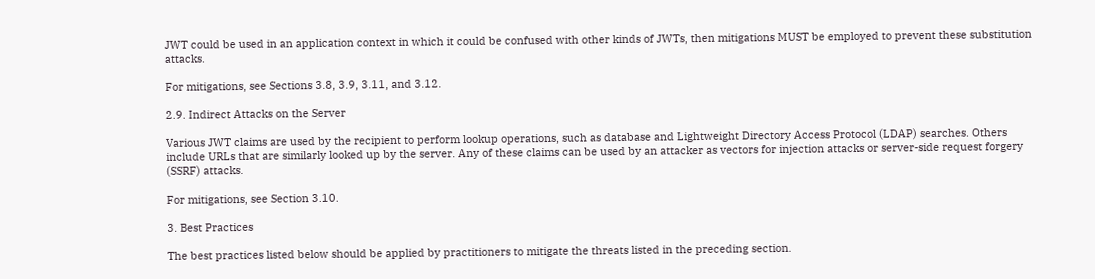JWT could be used in an application context in which it could be confused with other kinds of JWTs, then mitigations MUST be employed to prevent these substitution attacks.

For mitigations, see Sections 3.8, 3.9, 3.11, and 3.12.

2.9. Indirect Attacks on the Server

Various JWT claims are used by the recipient to perform lookup operations, such as database and Lightweight Directory Access Protocol (LDAP) searches. Others include URLs that are similarly looked up by the server. Any of these claims can be used by an attacker as vectors for injection attacks or server-side request forgery (SSRF) attacks.

For mitigations, see Section 3.10.

3. Best Practices

The best practices listed below should be applied by practitioners to mitigate the threats listed in the preceding section.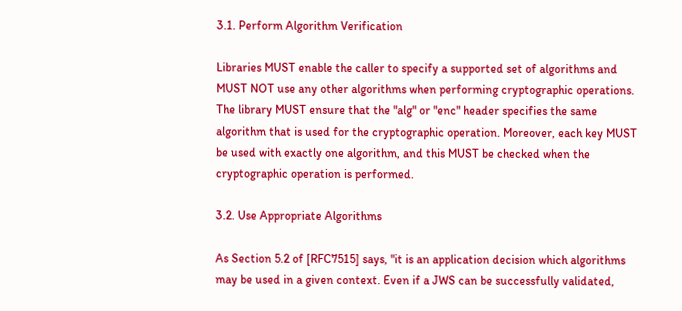3.1. Perform Algorithm Verification

Libraries MUST enable the caller to specify a supported set of algorithms and MUST NOT use any other algorithms when performing cryptographic operations. The library MUST ensure that the "alg" or "enc" header specifies the same algorithm that is used for the cryptographic operation. Moreover, each key MUST be used with exactly one algorithm, and this MUST be checked when the cryptographic operation is performed.

3.2. Use Appropriate Algorithms

As Section 5.2 of [RFC7515] says, "it is an application decision which algorithms may be used in a given context. Even if a JWS can be successfully validated,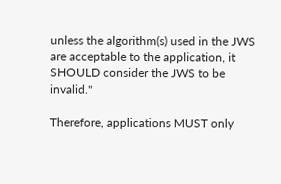unless the algorithm(s) used in the JWS are acceptable to the application, it SHOULD consider the JWS to be invalid."

Therefore, applications MUST only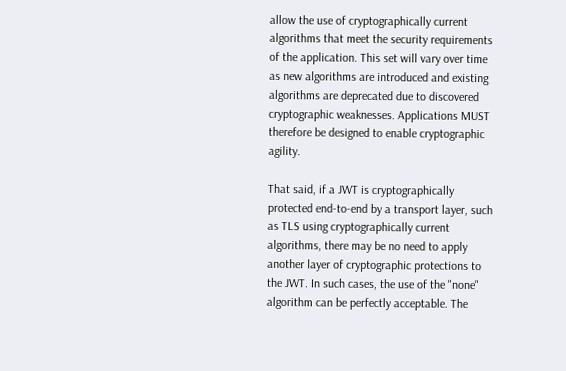allow the use of cryptographically current algorithms that meet the security requirements of the application. This set will vary over time as new algorithms are introduced and existing algorithms are deprecated due to discovered cryptographic weaknesses. Applications MUST therefore be designed to enable cryptographic agility.

That said, if a JWT is cryptographically protected end-to-end by a transport layer, such as TLS using cryptographically current algorithms, there may be no need to apply another layer of cryptographic protections to the JWT. In such cases, the use of the "none" algorithm can be perfectly acceptable. The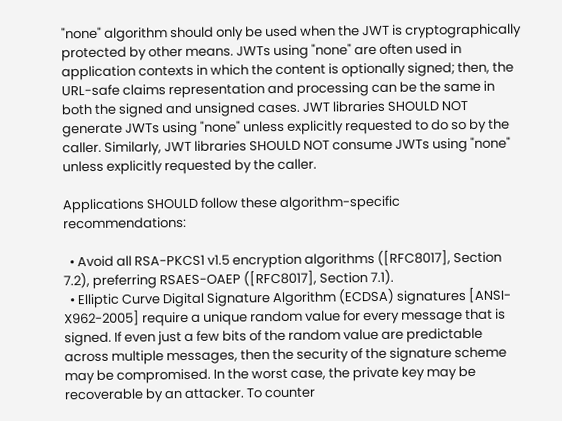"none" algorithm should only be used when the JWT is cryptographically protected by other means. JWTs using "none" are often used in application contexts in which the content is optionally signed; then, the URL-safe claims representation and processing can be the same in both the signed and unsigned cases. JWT libraries SHOULD NOT generate JWTs using "none" unless explicitly requested to do so by the caller. Similarly, JWT libraries SHOULD NOT consume JWTs using "none" unless explicitly requested by the caller.

Applications SHOULD follow these algorithm-specific recommendations:

  • Avoid all RSA-PKCS1 v1.5 encryption algorithms ([RFC8017], Section 7.2), preferring RSAES-OAEP ([RFC8017], Section 7.1).
  • Elliptic Curve Digital Signature Algorithm (ECDSA) signatures [ANSI-X962-2005] require a unique random value for every message that is signed. If even just a few bits of the random value are predictable across multiple messages, then the security of the signature scheme may be compromised. In the worst case, the private key may be recoverable by an attacker. To counter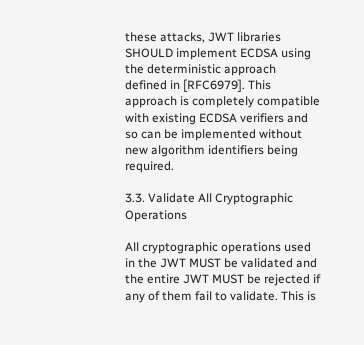these attacks, JWT libraries SHOULD implement ECDSA using the deterministic approach defined in [RFC6979]. This approach is completely compatible with existing ECDSA verifiers and so can be implemented without new algorithm identifiers being required.

3.3. Validate All Cryptographic Operations

All cryptographic operations used in the JWT MUST be validated and the entire JWT MUST be rejected if any of them fail to validate. This is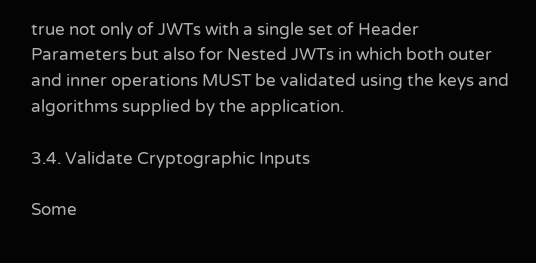true not only of JWTs with a single set of Header Parameters but also for Nested JWTs in which both outer and inner operations MUST be validated using the keys and algorithms supplied by the application.

3.4. Validate Cryptographic Inputs

Some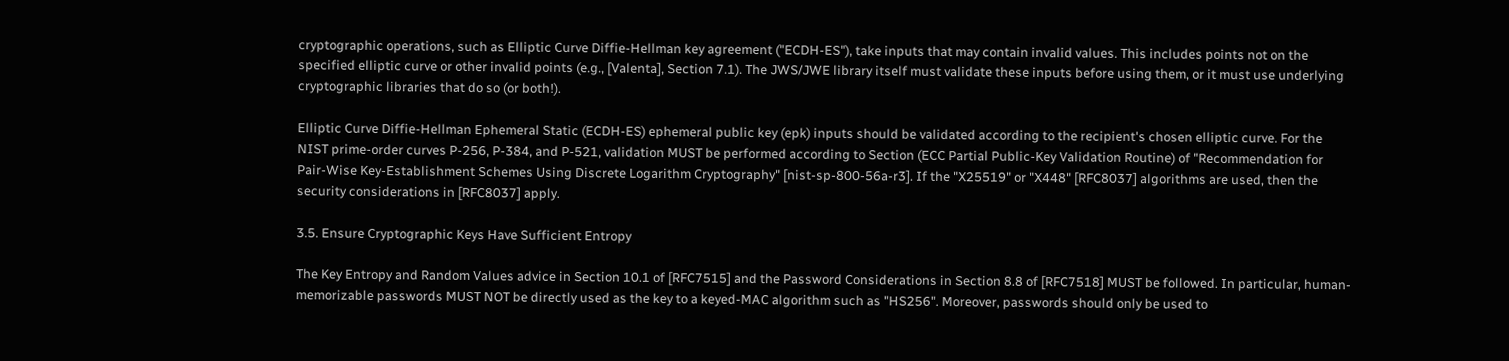cryptographic operations, such as Elliptic Curve Diffie-Hellman key agreement ("ECDH-ES"), take inputs that may contain invalid values. This includes points not on the specified elliptic curve or other invalid points (e.g., [Valenta], Section 7.1). The JWS/JWE library itself must validate these inputs before using them, or it must use underlying cryptographic libraries that do so (or both!).

Elliptic Curve Diffie-Hellman Ephemeral Static (ECDH-ES) ephemeral public key (epk) inputs should be validated according to the recipient's chosen elliptic curve. For the NIST prime-order curves P-256, P-384, and P-521, validation MUST be performed according to Section (ECC Partial Public-Key Validation Routine) of "Recommendation for Pair-Wise Key-Establishment Schemes Using Discrete Logarithm Cryptography" [nist-sp-800-56a-r3]. If the "X25519" or "X448" [RFC8037] algorithms are used, then the security considerations in [RFC8037] apply.

3.5. Ensure Cryptographic Keys Have Sufficient Entropy

The Key Entropy and Random Values advice in Section 10.1 of [RFC7515] and the Password Considerations in Section 8.8 of [RFC7518] MUST be followed. In particular, human-memorizable passwords MUST NOT be directly used as the key to a keyed-MAC algorithm such as "HS256". Moreover, passwords should only be used to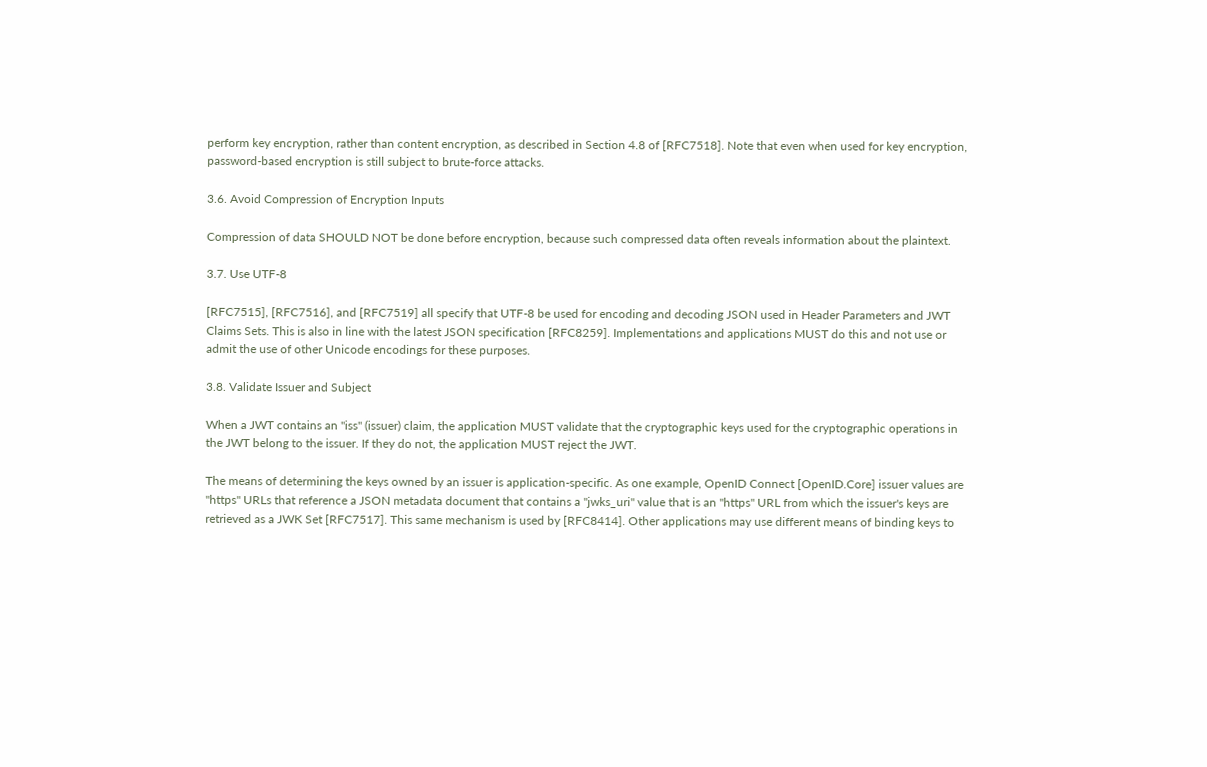perform key encryption, rather than content encryption, as described in Section 4.8 of [RFC7518]. Note that even when used for key encryption, password-based encryption is still subject to brute-force attacks.

3.6. Avoid Compression of Encryption Inputs

Compression of data SHOULD NOT be done before encryption, because such compressed data often reveals information about the plaintext.

3.7. Use UTF-8

[RFC7515], [RFC7516], and [RFC7519] all specify that UTF-8 be used for encoding and decoding JSON used in Header Parameters and JWT Claims Sets. This is also in line with the latest JSON specification [RFC8259]. Implementations and applications MUST do this and not use or admit the use of other Unicode encodings for these purposes.

3.8. Validate Issuer and Subject

When a JWT contains an "iss" (issuer) claim, the application MUST validate that the cryptographic keys used for the cryptographic operations in the JWT belong to the issuer. If they do not, the application MUST reject the JWT.

The means of determining the keys owned by an issuer is application-specific. As one example, OpenID Connect [OpenID.Core] issuer values are "https" URLs that reference a JSON metadata document that contains a "jwks_uri" value that is an "https" URL from which the issuer's keys are retrieved as a JWK Set [RFC7517]. This same mechanism is used by [RFC8414]. Other applications may use different means of binding keys to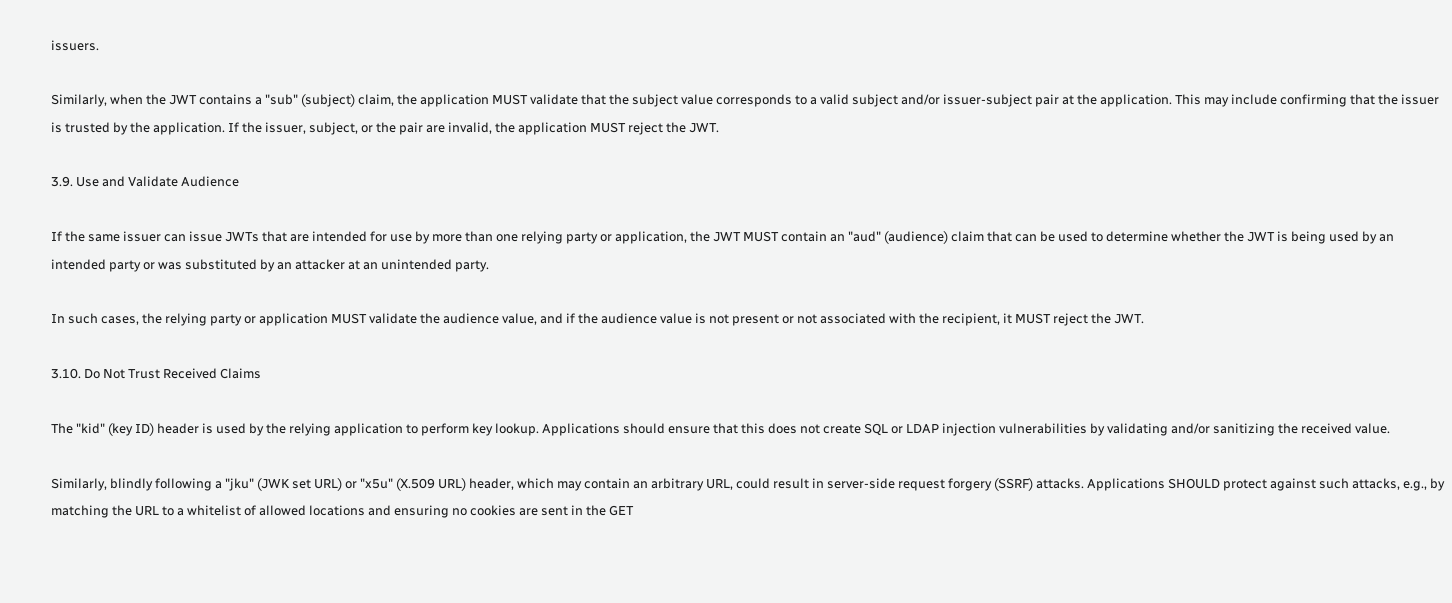issuers.

Similarly, when the JWT contains a "sub" (subject) claim, the application MUST validate that the subject value corresponds to a valid subject and/or issuer-subject pair at the application. This may include confirming that the issuer is trusted by the application. If the issuer, subject, or the pair are invalid, the application MUST reject the JWT.

3.9. Use and Validate Audience

If the same issuer can issue JWTs that are intended for use by more than one relying party or application, the JWT MUST contain an "aud" (audience) claim that can be used to determine whether the JWT is being used by an intended party or was substituted by an attacker at an unintended party.

In such cases, the relying party or application MUST validate the audience value, and if the audience value is not present or not associated with the recipient, it MUST reject the JWT.

3.10. Do Not Trust Received Claims

The "kid" (key ID) header is used by the relying application to perform key lookup. Applications should ensure that this does not create SQL or LDAP injection vulnerabilities by validating and/or sanitizing the received value.

Similarly, blindly following a "jku" (JWK set URL) or "x5u" (X.509 URL) header, which may contain an arbitrary URL, could result in server-side request forgery (SSRF) attacks. Applications SHOULD protect against such attacks, e.g., by matching the URL to a whitelist of allowed locations and ensuring no cookies are sent in the GET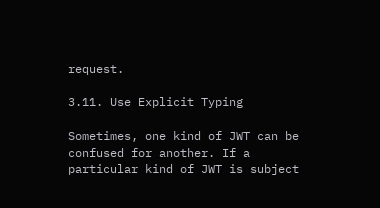request.

3.11. Use Explicit Typing

Sometimes, one kind of JWT can be confused for another. If a particular kind of JWT is subject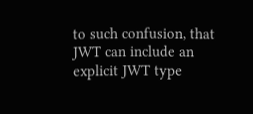to such confusion, that JWT can include an explicit JWT type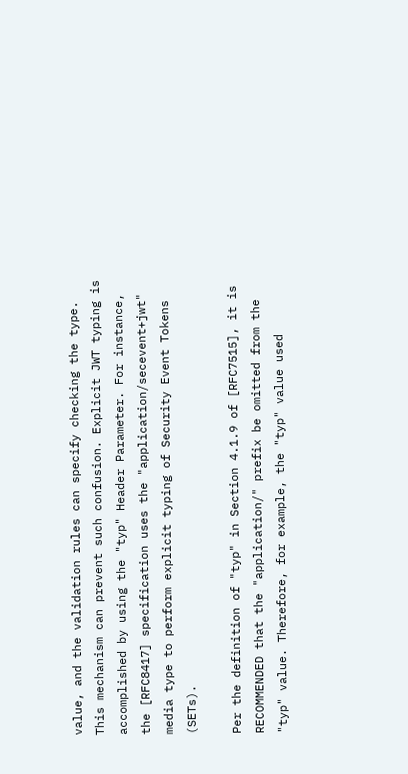value, and the validation rules can specify checking the type. This mechanism can prevent such confusion. Explicit JWT typing is accomplished by using the "typ" Header Parameter. For instance, the [RFC8417] specification uses the "application/secevent+jwt" media type to perform explicit typing of Security Event Tokens (SETs).

Per the definition of "typ" in Section 4.1.9 of [RFC7515], it is RECOMMENDED that the "application/" prefix be omitted from the "typ" value. Therefore, for example, the "typ" value used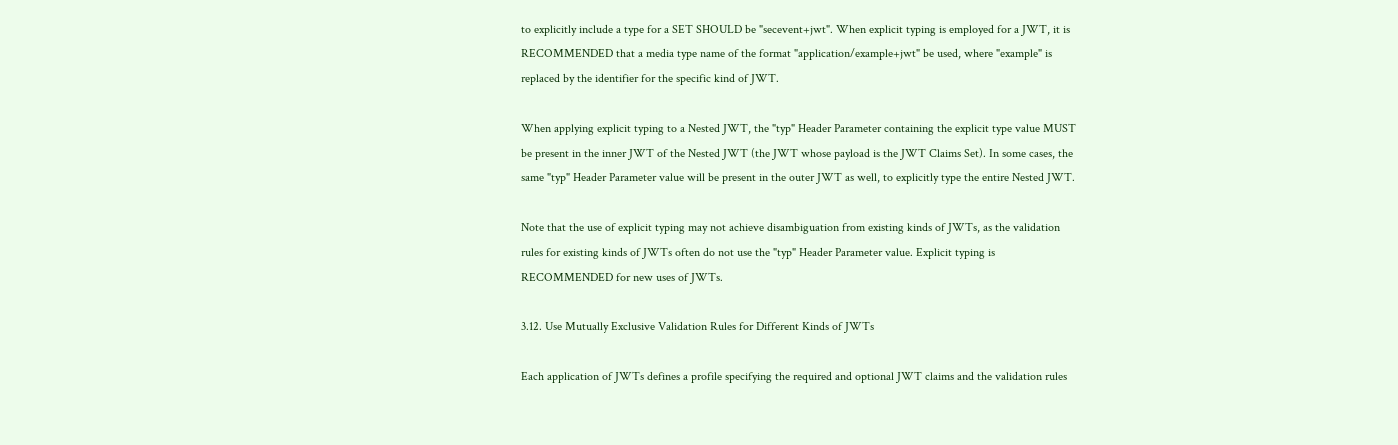to explicitly include a type for a SET SHOULD be "secevent+jwt". When explicit typing is employed for a JWT, it is RECOMMENDED that a media type name of the format "application/example+jwt" be used, where "example" is replaced by the identifier for the specific kind of JWT.

When applying explicit typing to a Nested JWT, the "typ" Header Parameter containing the explicit type value MUST be present in the inner JWT of the Nested JWT (the JWT whose payload is the JWT Claims Set). In some cases, the same "typ" Header Parameter value will be present in the outer JWT as well, to explicitly type the entire Nested JWT.

Note that the use of explicit typing may not achieve disambiguation from existing kinds of JWTs, as the validation rules for existing kinds of JWTs often do not use the "typ" Header Parameter value. Explicit typing is RECOMMENDED for new uses of JWTs.

3.12. Use Mutually Exclusive Validation Rules for Different Kinds of JWTs

Each application of JWTs defines a profile specifying the required and optional JWT claims and the validation rules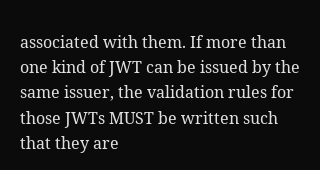associated with them. If more than one kind of JWT can be issued by the same issuer, the validation rules for those JWTs MUST be written such that they are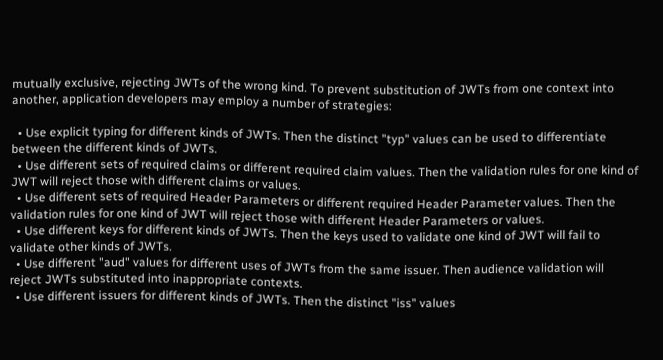mutually exclusive, rejecting JWTs of the wrong kind. To prevent substitution of JWTs from one context into another, application developers may employ a number of strategies:

  • Use explicit typing for different kinds of JWTs. Then the distinct "typ" values can be used to differentiate between the different kinds of JWTs.
  • Use different sets of required claims or different required claim values. Then the validation rules for one kind of JWT will reject those with different claims or values.
  • Use different sets of required Header Parameters or different required Header Parameter values. Then the validation rules for one kind of JWT will reject those with different Header Parameters or values.
  • Use different keys for different kinds of JWTs. Then the keys used to validate one kind of JWT will fail to validate other kinds of JWTs.
  • Use different "aud" values for different uses of JWTs from the same issuer. Then audience validation will reject JWTs substituted into inappropriate contexts.
  • Use different issuers for different kinds of JWTs. Then the distinct "iss" values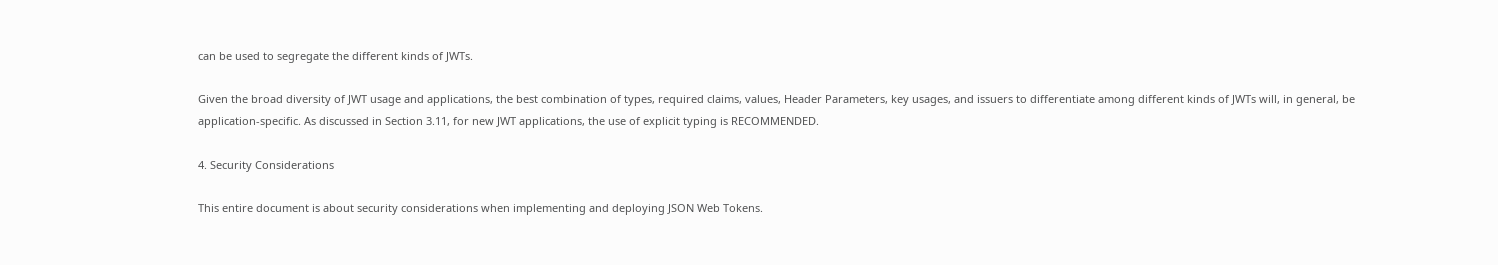can be used to segregate the different kinds of JWTs.

Given the broad diversity of JWT usage and applications, the best combination of types, required claims, values, Header Parameters, key usages, and issuers to differentiate among different kinds of JWTs will, in general, be application-specific. As discussed in Section 3.11, for new JWT applications, the use of explicit typing is RECOMMENDED.

4. Security Considerations

This entire document is about security considerations when implementing and deploying JSON Web Tokens.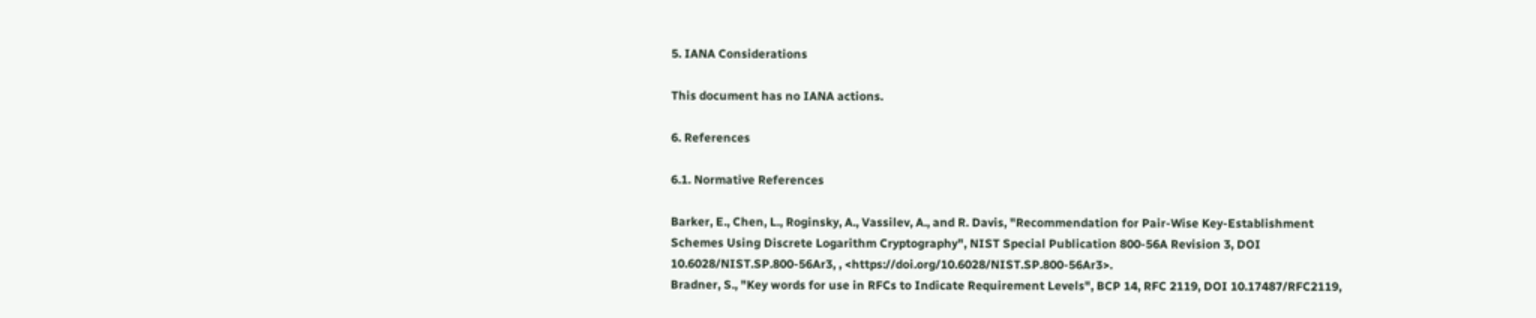5. IANA Considerations

This document has no IANA actions.

6. References

6.1. Normative References

Barker, E., Chen, L., Roginsky, A., Vassilev, A., and R. Davis, "Recommendation for Pair-Wise Key-Establishment Schemes Using Discrete Logarithm Cryptography", NIST Special Publication 800-56A Revision 3, DOI 10.6028/NIST.SP.800-56Ar3, , <https://doi.org/10.6028/NIST.SP.800-56Ar3>.
Bradner, S., "Key words for use in RFCs to Indicate Requirement Levels", BCP 14, RFC 2119, DOI 10.17487/RFC2119,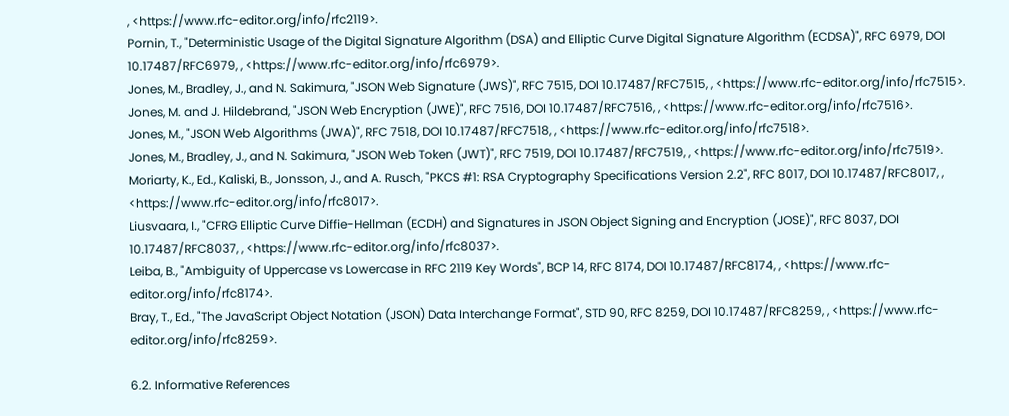, <https://www.rfc-editor.org/info/rfc2119>.
Pornin, T., "Deterministic Usage of the Digital Signature Algorithm (DSA) and Elliptic Curve Digital Signature Algorithm (ECDSA)", RFC 6979, DOI 10.17487/RFC6979, , <https://www.rfc-editor.org/info/rfc6979>.
Jones, M., Bradley, J., and N. Sakimura, "JSON Web Signature (JWS)", RFC 7515, DOI 10.17487/RFC7515, , <https://www.rfc-editor.org/info/rfc7515>.
Jones, M. and J. Hildebrand, "JSON Web Encryption (JWE)", RFC 7516, DOI 10.17487/RFC7516, , <https://www.rfc-editor.org/info/rfc7516>.
Jones, M., "JSON Web Algorithms (JWA)", RFC 7518, DOI 10.17487/RFC7518, , <https://www.rfc-editor.org/info/rfc7518>.
Jones, M., Bradley, J., and N. Sakimura, "JSON Web Token (JWT)", RFC 7519, DOI 10.17487/RFC7519, , <https://www.rfc-editor.org/info/rfc7519>.
Moriarty, K., Ed., Kaliski, B., Jonsson, J., and A. Rusch, "PKCS #1: RSA Cryptography Specifications Version 2.2", RFC 8017, DOI 10.17487/RFC8017, , <https://www.rfc-editor.org/info/rfc8017>.
Liusvaara, I., "CFRG Elliptic Curve Diffie-Hellman (ECDH) and Signatures in JSON Object Signing and Encryption (JOSE)", RFC 8037, DOI 10.17487/RFC8037, , <https://www.rfc-editor.org/info/rfc8037>.
Leiba, B., "Ambiguity of Uppercase vs Lowercase in RFC 2119 Key Words", BCP 14, RFC 8174, DOI 10.17487/RFC8174, , <https://www.rfc-editor.org/info/rfc8174>.
Bray, T., Ed., "The JavaScript Object Notation (JSON) Data Interchange Format", STD 90, RFC 8259, DOI 10.17487/RFC8259, , <https://www.rfc-editor.org/info/rfc8259>.

6.2. Informative References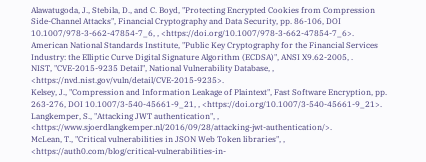Alawatugoda, J., Stebila, D., and C. Boyd, "Protecting Encrypted Cookies from Compression Side-Channel Attacks", Financial Cryptography and Data Security, pp. 86-106, DOI 10.1007/978-3-662-47854-7_6, , <https://doi.org/10.1007/978-3-662-47854-7_6>.
American National Standards Institute, "Public Key Cryptography for the Financial Services Industry: the Elliptic Curve Digital Signature Algorithm (ECDSA)", ANSI X9.62-2005, .
NIST, "CVE-2015-9235 Detail", National Vulnerability Database, , <https://nvd.nist.gov/vuln/detail/CVE-2015-9235>.
Kelsey, J., "Compression and Information Leakage of Plaintext", Fast Software Encryption, pp. 263-276, DOI 10.1007/3-540-45661-9_21, , <https://doi.org/10.1007/3-540-45661-9_21>.
Langkemper, S., "Attacking JWT authentication", , <https://www.sjoerdlangkemper.nl/2016/09/28/attacking-jwt-authentication/>.
McLean, T., "Critical vulnerabilities in JSON Web Token libraries", , <https://auth0.com/blog/critical-vulnerabilities-in-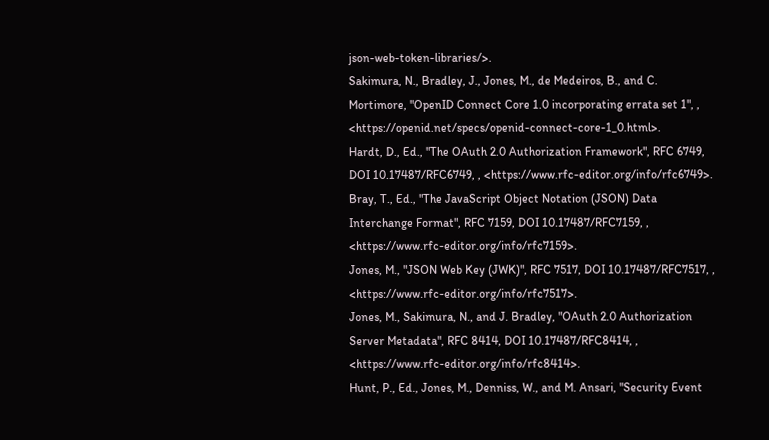json-web-token-libraries/>.
Sakimura, N., Bradley, J., Jones, M., de Medeiros, B., and C. Mortimore, "OpenID Connect Core 1.0 incorporating errata set 1", , <https://openid.net/specs/openid-connect-core-1_0.html>.
Hardt, D., Ed., "The OAuth 2.0 Authorization Framework", RFC 6749, DOI 10.17487/RFC6749, , <https://www.rfc-editor.org/info/rfc6749>.
Bray, T., Ed., "The JavaScript Object Notation (JSON) Data Interchange Format", RFC 7159, DOI 10.17487/RFC7159, , <https://www.rfc-editor.org/info/rfc7159>.
Jones, M., "JSON Web Key (JWK)", RFC 7517, DOI 10.17487/RFC7517, , <https://www.rfc-editor.org/info/rfc7517>.
Jones, M., Sakimura, N., and J. Bradley, "OAuth 2.0 Authorization Server Metadata", RFC 8414, DOI 10.17487/RFC8414, , <https://www.rfc-editor.org/info/rfc8414>.
Hunt, P., Ed., Jones, M., Denniss, W., and M. Ansari, "Security Event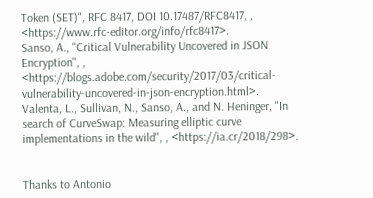Token (SET)", RFC 8417, DOI 10.17487/RFC8417, , <https://www.rfc-editor.org/info/rfc8417>.
Sanso, A., "Critical Vulnerability Uncovered in JSON Encryption", , <https://blogs.adobe.com/security/2017/03/critical-vulnerability-uncovered-in-json-encryption.html>.
Valenta, L., Sullivan, N., Sanso, A., and N. Heninger, "In search of CurveSwap: Measuring elliptic curve implementations in the wild", , <https://ia.cr/2018/298>.


Thanks to Antonio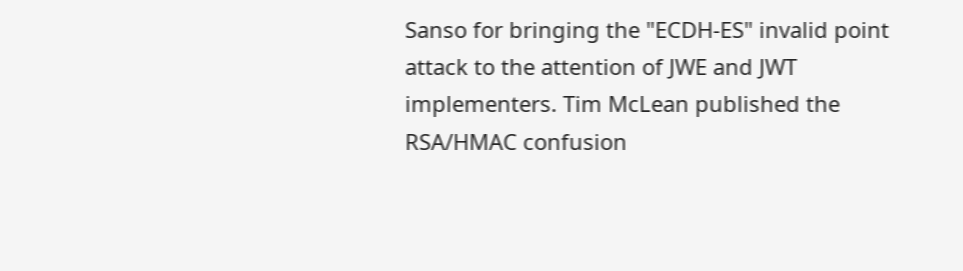Sanso for bringing the "ECDH-ES" invalid point attack to the attention of JWE and JWT implementers. Tim McLean published the RSA/HMAC confusion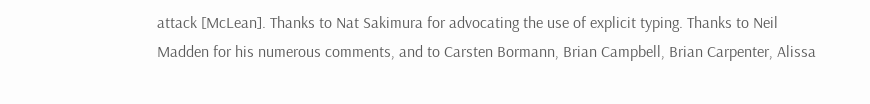attack [McLean]. Thanks to Nat Sakimura for advocating the use of explicit typing. Thanks to Neil Madden for his numerous comments, and to Carsten Bormann, Brian Campbell, Brian Carpenter, Alissa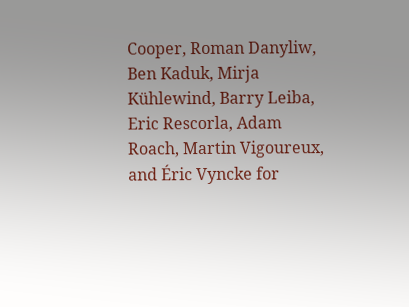Cooper, Roman Danyliw, Ben Kaduk, Mirja Kühlewind, Barry Leiba, Eric Rescorla, Adam Roach, Martin Vigoureux, and Éric Vyncke for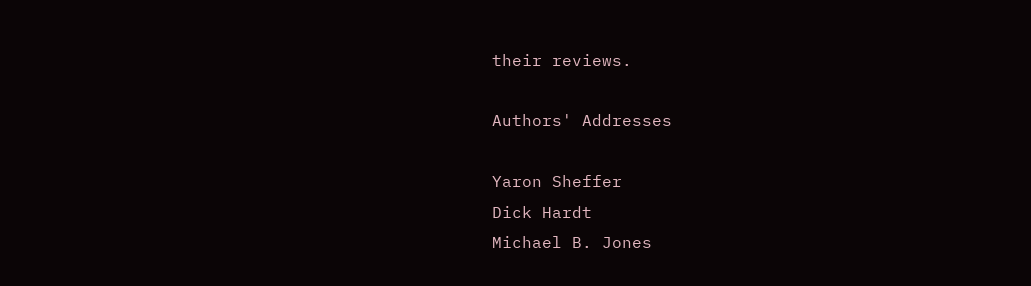their reviews.

Authors' Addresses

Yaron Sheffer
Dick Hardt
Michael B. Jones